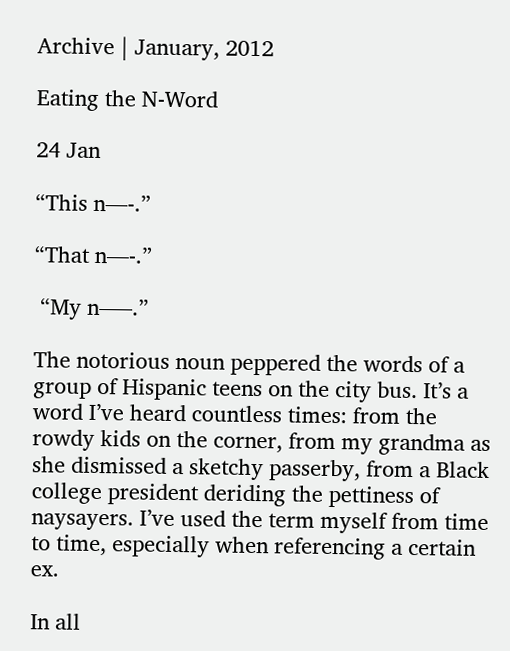Archive | January, 2012

Eating the N-Word

24 Jan

“This n—-.”

“That n—-.”

 “My n—–.”

The notorious noun peppered the words of a group of Hispanic teens on the city bus. It’s a word I’ve heard countless times: from the rowdy kids on the corner, from my grandma as she dismissed a sketchy passerby, from a Black college president deriding the pettiness of naysayers. I’ve used the term myself from time to time, especially when referencing a certain ex.

In all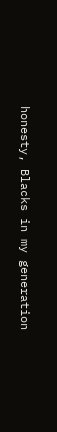honesty, Blacks in my generation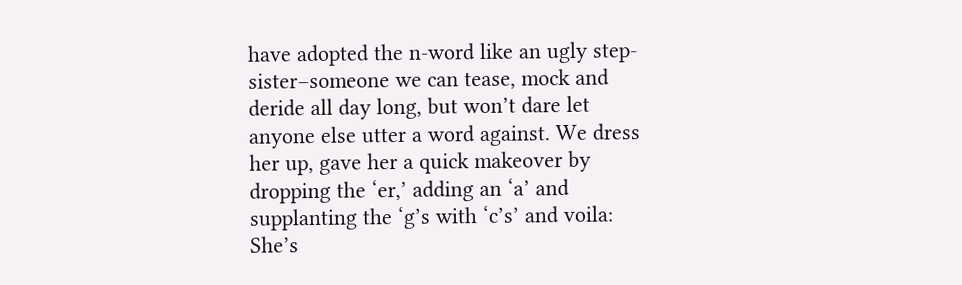have adopted the n-word like an ugly step-sister–someone we can tease, mock and deride all day long, but won’t dare let anyone else utter a word against. We dress her up, gave her a quick makeover by dropping the ‘er,’ adding an ‘a’ and supplanting the ‘g’s with ‘c’s’ and voila: She’s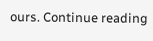ours. Continue reading